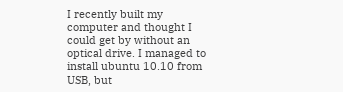I recently built my computer and thought I could get by without an optical drive. I managed to install ubuntu 10.10 from USB, but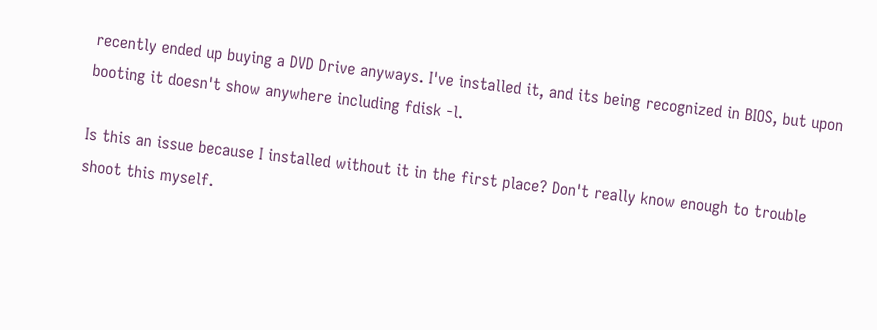recently ended up buying a DVD Drive anyways. I've installed it, and its being recognized in BIOS, but upon booting it doesn't show anywhere including fdisk -l.

Is this an issue because I installed without it in the first place? Don't really know enough to trouble shoot this myself.